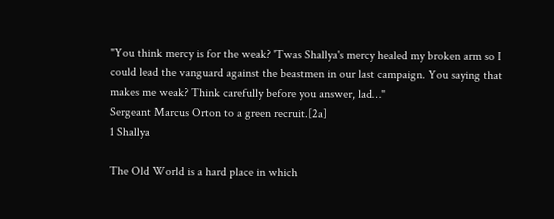"You think mercy is for the weak? 'Twas Shallya's mercy healed my broken arm so I could lead the vanguard against the beastmen in our last campaign. You saying that makes me weak? Think carefully before you answer, lad…"
Sergeant Marcus Orton to a green recruit.[2a]
1 Shallya

The Old World is a hard place in which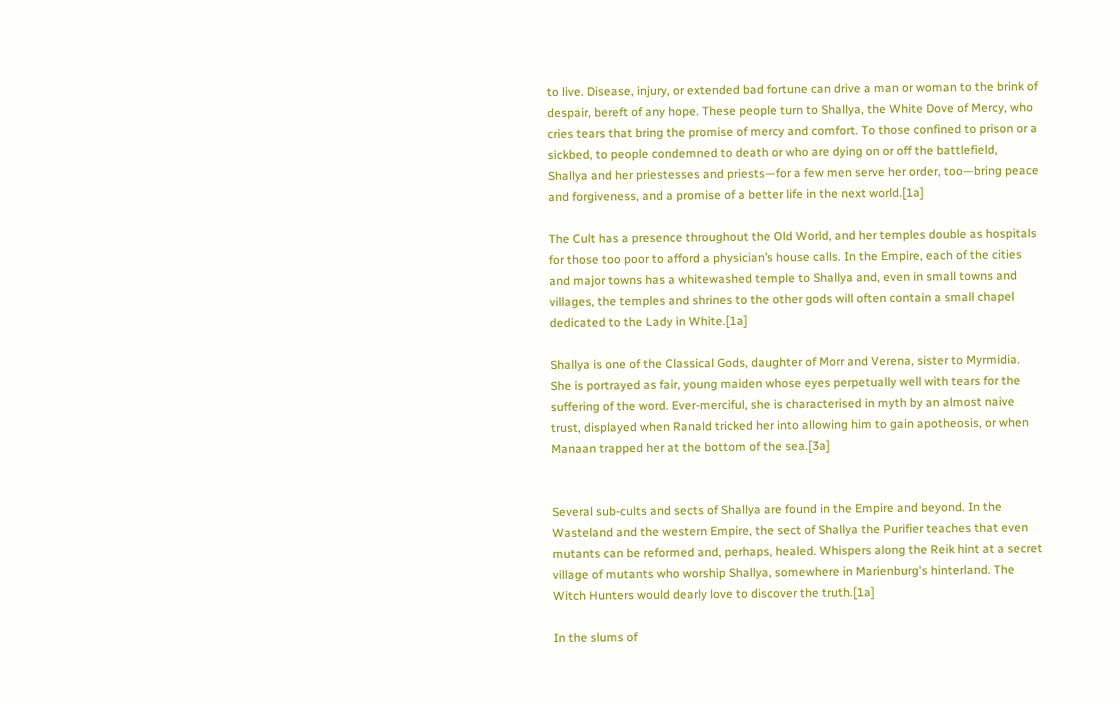to live. Disease, injury, or extended bad fortune can drive a man or woman to the brink of despair, bereft of any hope. These people turn to Shallya, the White Dove of Mercy, who cries tears that bring the promise of mercy and comfort. To those confined to prison or a sickbed, to people condemned to death or who are dying on or off the battlefield, Shallya and her priestesses and priests—for a few men serve her order, too—bring peace and forgiveness, and a promise of a better life in the next world.[1a]

The Cult has a presence throughout the Old World, and her temples double as hospitals for those too poor to afford a physician’s house calls. In the Empire, each of the cities and major towns has a whitewashed temple to Shallya and, even in small towns and villages, the temples and shrines to the other gods will often contain a small chapel dedicated to the Lady in White.[1a]

Shallya is one of the Classical Gods, daughter of Morr and Verena, sister to Myrmidia. She is portrayed as fair, young maiden whose eyes perpetually well with tears for the suffering of the word. Ever-merciful, she is characterised in myth by an almost naive trust, displayed when Ranald tricked her into allowing him to gain apotheosis, or when Manaan trapped her at the bottom of the sea.[3a]


Several sub-cults and sects of Shallya are found in the Empire and beyond. In the Wasteland and the western Empire, the sect of Shallya the Purifier teaches that even mutants can be reformed and, perhaps, healed. Whispers along the Reik hint at a secret village of mutants who worship Shallya, somewhere in Marienburg's hinterland. The Witch Hunters would dearly love to discover the truth.[1a]

In the slums of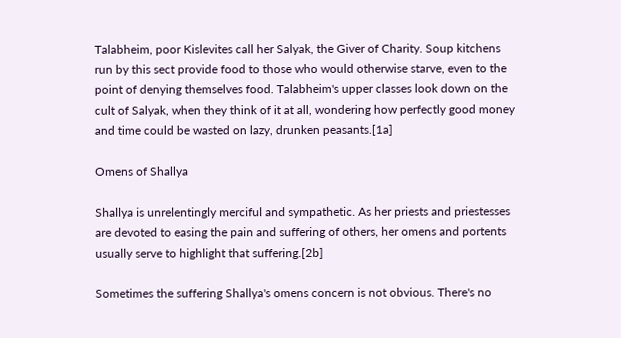Talabheim, poor Kislevites call her Salyak, the Giver of Charity. Soup kitchens run by this sect provide food to those who would otherwise starve, even to the point of denying themselves food. Talabheim's upper classes look down on the cult of Salyak, when they think of it at all, wondering how perfectly good money and time could be wasted on lazy, drunken peasants.[1a]

Omens of Shallya

Shallya is unrelentingly merciful and sympathetic. As her priests and priestesses are devoted to easing the pain and suffering of others, her omens and portents usually serve to highlight that suffering.[2b]

Sometimes the suffering Shallya's omens concern is not obvious. There's no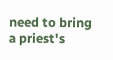need to bring a priest's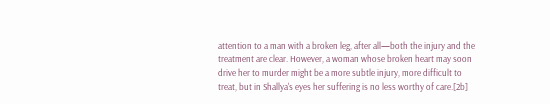attention to a man with a broken leg, after all—both the injury and the treatment are clear. However, a woman whose broken heart may soon drive her to murder might be a more subtle injury, more difficult to treat, but in Shallya's eyes her suffering is no less worthy of care.[2b]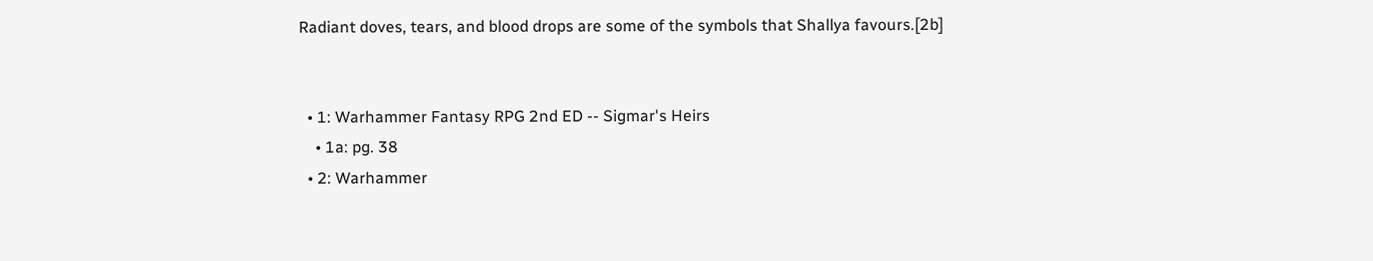Radiant doves, tears, and blood drops are some of the symbols that Shallya favours.[2b]


  • 1: Warhammer Fantasy RPG 2nd ED -- Sigmar's Heirs
    • 1a: pg. 38
  • 2: Warhammer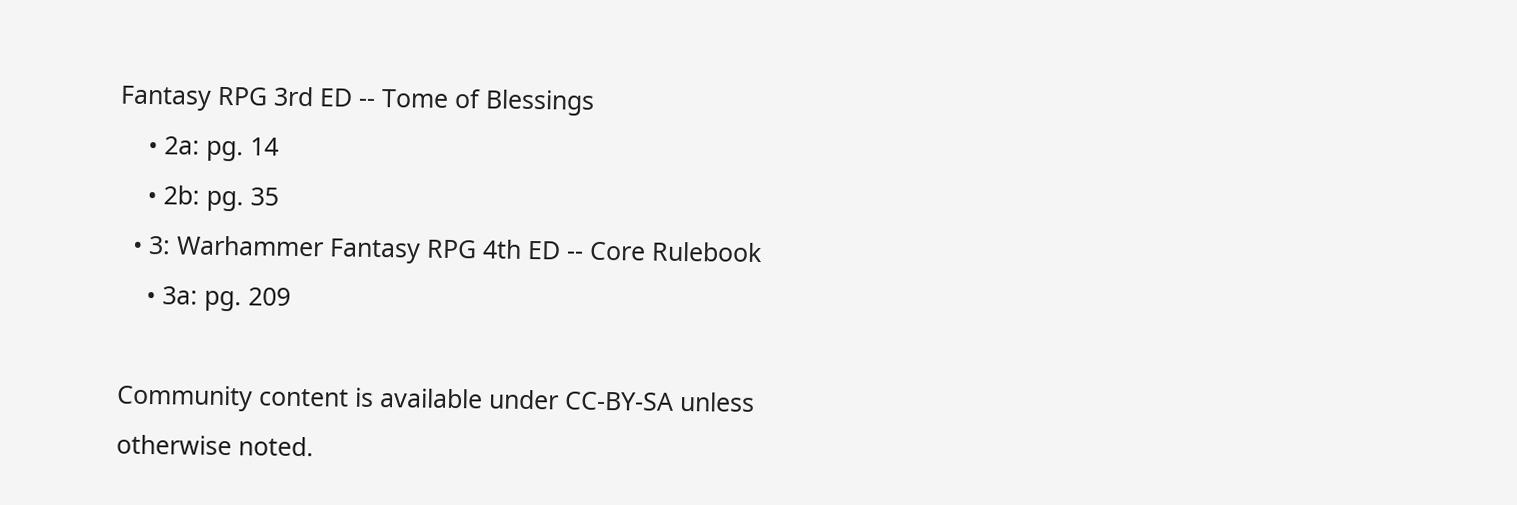Fantasy RPG 3rd ED -- Tome of Blessings
    • 2a: pg. 14
    • 2b: pg. 35
  • 3: Warhammer Fantasy RPG 4th ED -- Core Rulebook
    • 3a: pg. 209

Community content is available under CC-BY-SA unless otherwise noted.